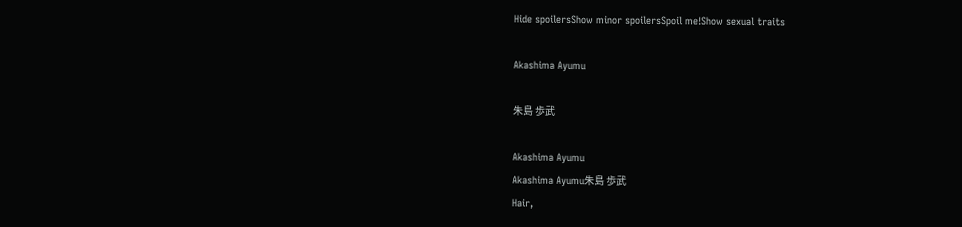Hide spoilersShow minor spoilersSpoil me!Show sexual traits

Akashima Ayumu

朱島 歩武

Akashima Ayumu
Akashima Ayumu朱島 歩武
Hair,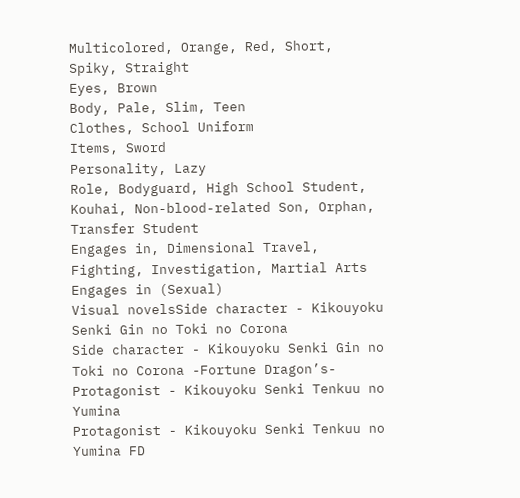Multicolored, Orange, Red, Short, Spiky, Straight
Eyes, Brown
Body, Pale, Slim, Teen
Clothes, School Uniform
Items, Sword
Personality, Lazy
Role, Bodyguard, High School Student, Kouhai, Non-blood-related Son, Orphan, Transfer Student
Engages in, Dimensional Travel, Fighting, Investigation, Martial Arts
Engages in (Sexual)
Visual novelsSide character - Kikouyoku Senki Gin no Toki no Corona
Side character - Kikouyoku Senki Gin no Toki no Corona -Fortune Dragon’s-
Protagonist - Kikouyoku Senki Tenkuu no Yumina
Protagonist - Kikouyoku Senki Tenkuu no Yumina FD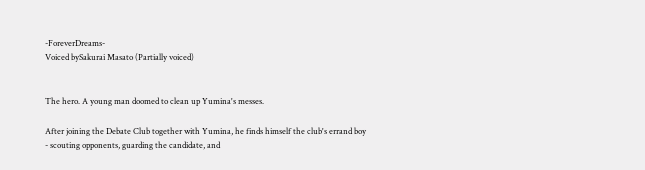-ForeverDreams-
Voiced bySakurai Masato (Partially voiced)


The hero. A young man doomed to clean up Yumina's messes.

After joining the Debate Club together with Yumina, he finds himself the club's errand boy - scouting opponents, guarding the candidate, and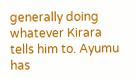generally doing whatever Kirara tells him to. Ayumu has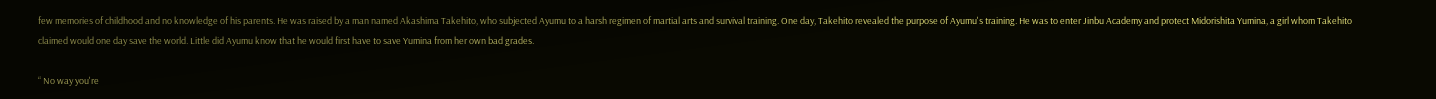few memories of childhood and no knowledge of his parents. He was raised by a man named Akashima Takehito, who subjected Ayumu to a harsh regimen of martial arts and survival training. One day, Takehito revealed the purpose of Ayumu's training. He was to enter Jinbu Academy and protect Midorishita Yumina, a girl whom Takehito claimed would one day save the world. Little did Ayumu know that he would first have to save Yumina from her own bad grades.

“ No way you're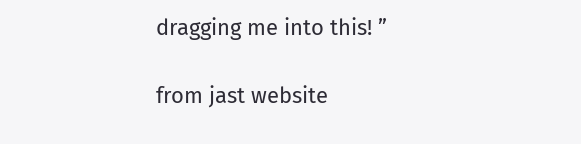dragging me into this! ”

from jast website